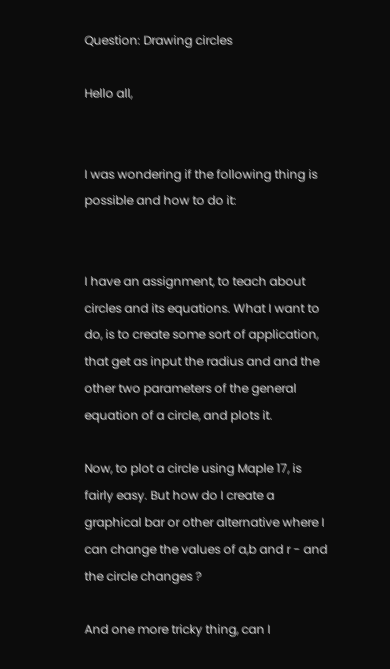Question: Drawing circles

Hello all,


I was wondering if the following thing is possible and how to do it:


I have an assignment, to teach about circles and its equations. What I want to do, is to create some sort of application, that get as input the radius and and the other two parameters of the general equation of a circle, and plots it.

Now, to plot a circle using Maple 17, is fairly easy. But how do I create a graphical bar or other alternative where I can change the values of a,b and r - and the circle changes ?

And one more tricky thing, can I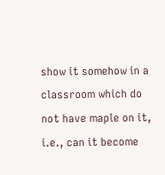show it somehow in a classroom which do not have maple on it, i.e., can it become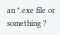an *.exe file or something ?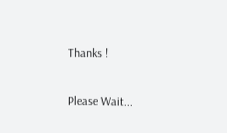Thanks !

Please Wait...